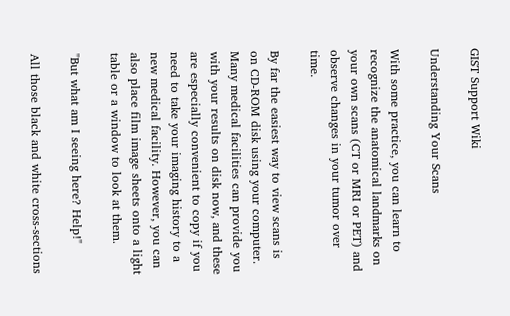GIST Support Wiki

Understanding Your Scans

With some practice, you can learn to recognize the anatomical landmarks on your own scans (CT or MRI or PET) and observe changes in your tumor over time.

By far the easiest way to view scans is on CD-ROM disk using your computer. Many medical facilities can provide you with your results on disk now, and these are especially convenient to copy if you need to take your imaging history to a new medical facility. However, you can also place film image sheets onto a light table or a window to look at them.

"But what am I seeing here? Help!"

All those black and white cross-sections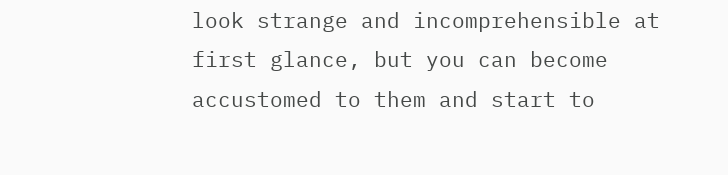look strange and incomprehensible at first glance, but you can become accustomed to them and start to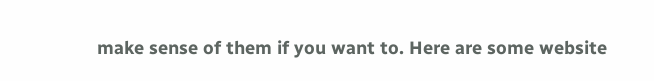make sense of them if you want to. Here are some website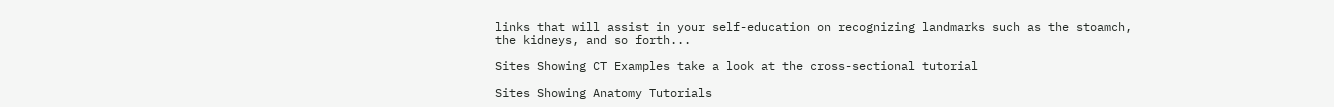links that will assist in your self-education on recognizing landmarks such as the stoamch, the kidneys, and so forth...

Sites Showing CT Examples take a look at the cross-sectional tutorial

Sites Showing Anatomy Tutorials